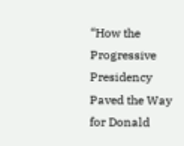“How the Progressive Presidency Paved the Way for Donald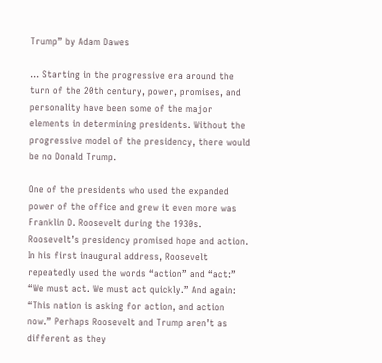Trump” by Adam Dawes

… Starting in the progressive era around the turn of the 20th century, power, promises, and personality have been some of the major elements in determining presidents. Without the progressive model of the presidency, there would be no Donald Trump.

One of the presidents who used the expanded power of the office and grew it even more was Franklin D. Roosevelt during the 1930s. Roosevelt’s presidency promised hope and action. In his first inaugural address, Roosevelt repeatedly used the words “action” and “act:” “We must act. We must act quickly.” And again: “This nation is asking for action, and action now.” Perhaps Roosevelt and Trump aren’t as different as they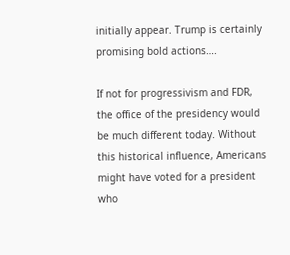initially appear. Trump is certainly promising bold actions….

If not for progressivism and FDR, the office of the presidency would be much different today. Without this historical influence, Americans might have voted for a president who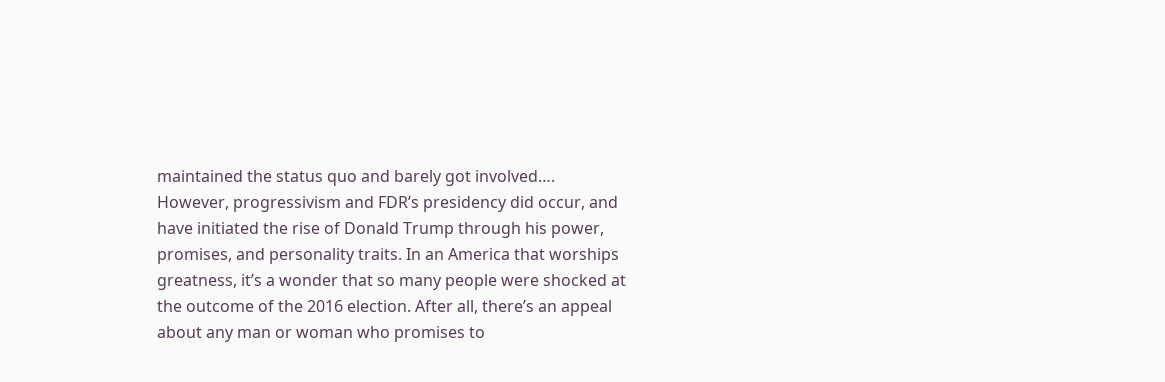maintained the status quo and barely got involved…. However, progressivism and FDR’s presidency did occur, and have initiated the rise of Donald Trump through his power, promises, and personality traits. In an America that worships greatness, it’s a wonder that so many people were shocked at the outcome of the 2016 election. After all, there’s an appeal about any man or woman who promises to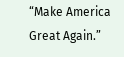“Make America Great Again.”